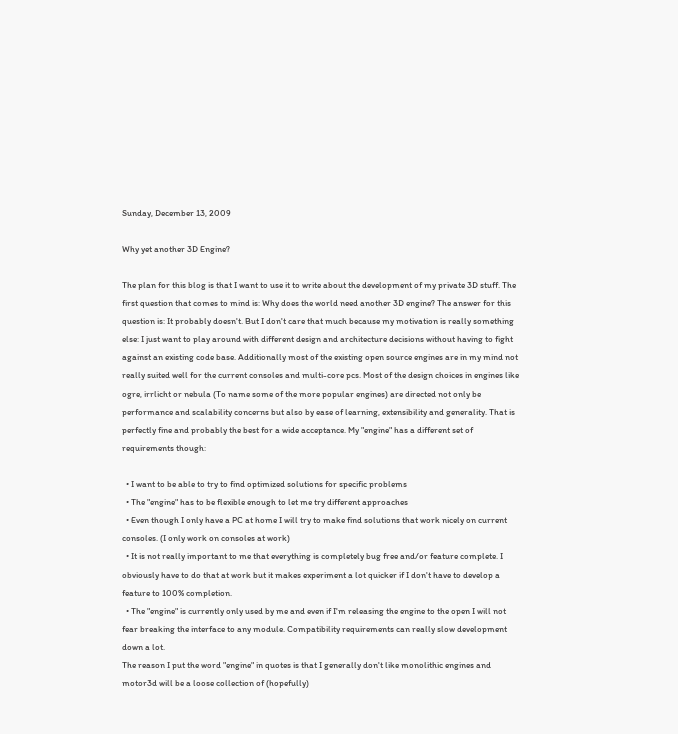Sunday, December 13, 2009

Why yet another 3D Engine?

The plan for this blog is that I want to use it to write about the development of my private 3D stuff. The first question that comes to mind is: Why does the world need another 3D engine? The answer for this question is: It probably doesn't. But I don't care that much because my motivation is really something else: I just want to play around with different design and architecture decisions without having to fight against an existing code base. Additionally most of the existing open source engines are in my mind not really suited well for the current consoles and multi-core pcs. Most of the design choices in engines like ogre, irrlicht or nebula (To name some of the more popular engines) are directed not only be performance and scalability concerns but also by ease of learning, extensibility and generality. That is perfectly fine and probably the best for a wide acceptance. My "engine" has a different set of requirements though:

  • I want to be able to try to find optimized solutions for specific problems
  • The "engine" has to be flexible enough to let me try different approaches
  • Even though I only have a PC at home I will try to make find solutions that work nicely on current consoles. (I only work on consoles at work)
  • It is not really important to me that everything is completely bug free and/or feature complete. I obviously have to do that at work but it makes experiment a lot quicker if I don't have to develop a feature to 100% completion.
  • The "engine" is currently only used by me and even if I'm releasing the engine to the open I will not fear breaking the interface to any module. Compatibility requirements can really slow development down a lot.
The reason I put the word "engine" in quotes is that I generally don't like monolithic engines and motor3d will be a loose collection of (hopefully)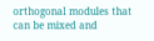orthogonal modules that can be mixed and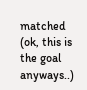matched (ok, this is the goal anyways..)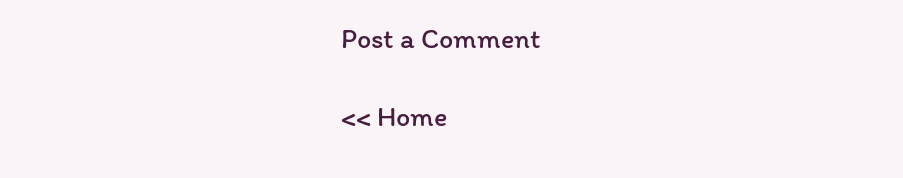Post a Comment

<< Home